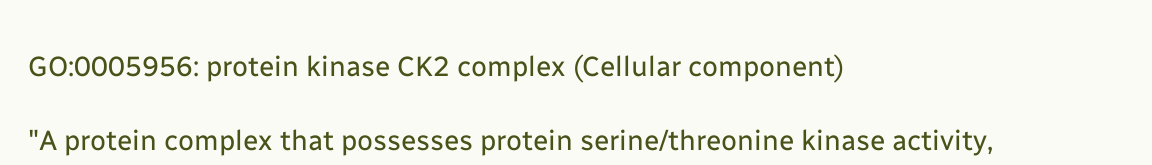GO:0005956: protein kinase CK2 complex (Cellular component)

"A protein complex that possesses protein serine/threonine kinase activity,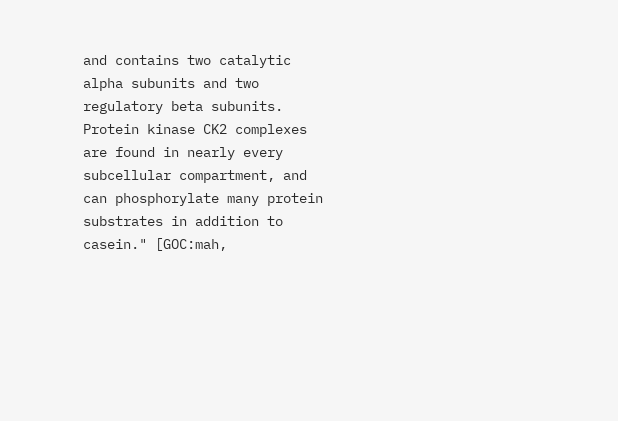and contains two catalytic alpha subunits and two regulatory beta subunits. Protein kinase CK2 complexes are found in nearly every subcellular compartment, and can phosphorylate many protein substrates in addition to casein." [GOC:mah,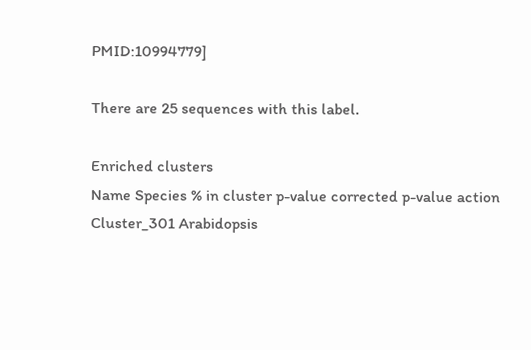PMID:10994779]

There are 25 sequences with this label.

Enriched clusters
Name Species % in cluster p-value corrected p-value action
Cluster_301 Arabidopsis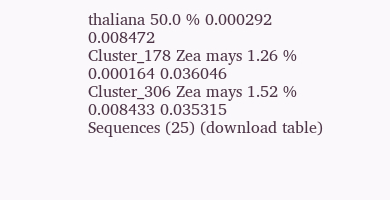thaliana 50.0 % 0.000292 0.008472
Cluster_178 Zea mays 1.26 % 0.000164 0.036046
Cluster_306 Zea mays 1.52 % 0.008433 0.035315
Sequences (25) (download table)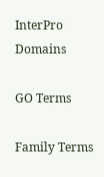InterPro Domains

GO Terms

Family Terms